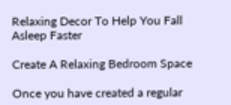Relaxing Decor To Help You Fall Asleep Faster

Create A Relaxing Bedroom Space

Once you have created a regular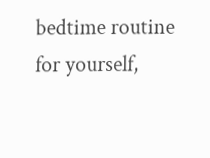bedtime routine for yourself,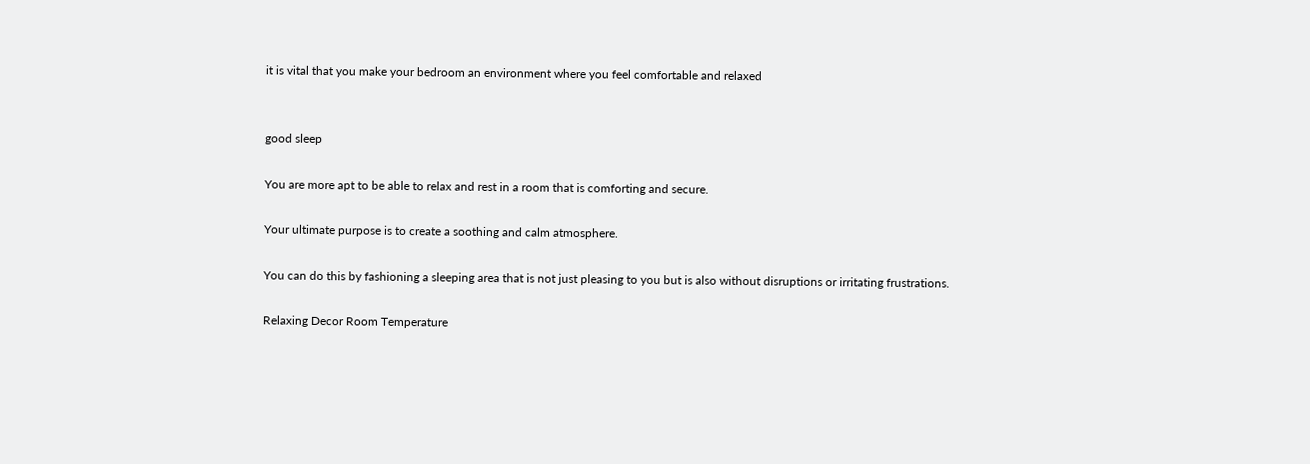it is vital that you make your bedroom an environment where you feel comfortable and relaxed


good sleep

You are more apt to be able to relax and rest in a room that is comforting and secure.

Your ultimate purpose is to create a soothing and calm atmosphere.

You can do this by fashioning a sleeping area that is not just pleasing to you but is also without disruptions or irritating frustrations.

Relaxing Decor Room Temperature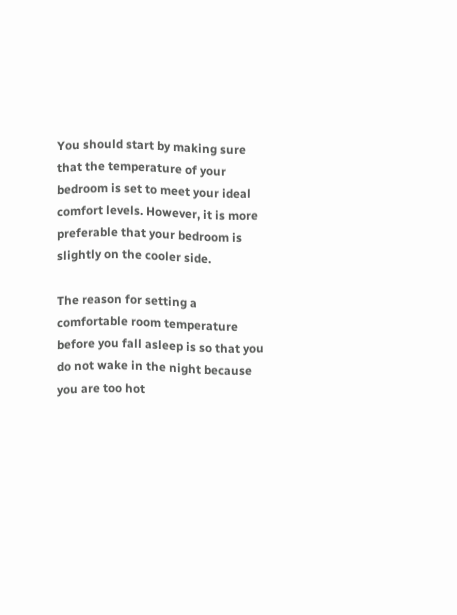You should start by making sure that the temperature of your bedroom is set to meet your ideal comfort levels. However, it is more preferable that your bedroom is slightly on the cooler side.

The reason for setting a comfortable room temperature before you fall asleep is so that you do not wake in the night because you are too hot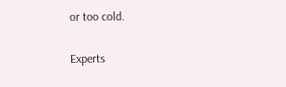or too cold.

Experts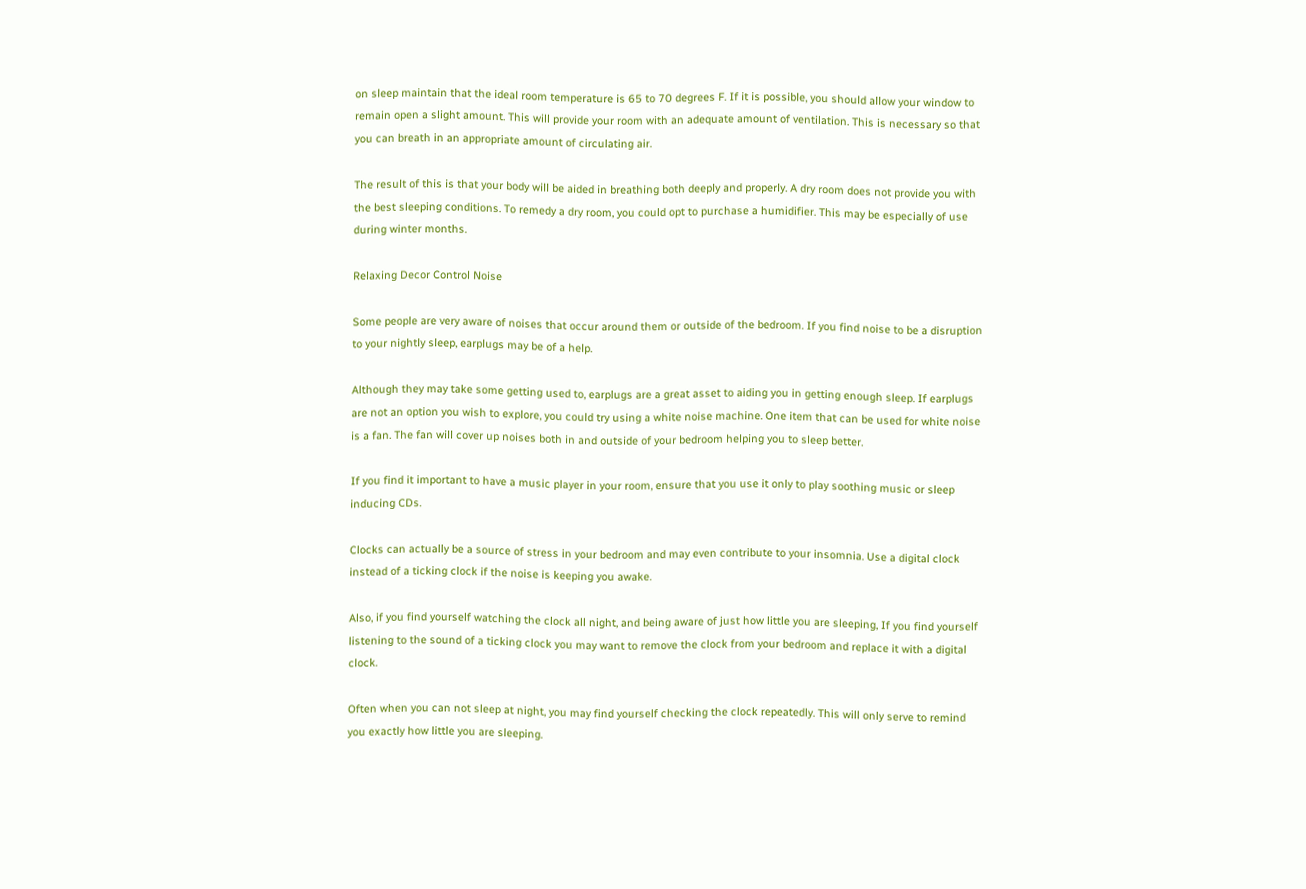on sleep maintain that the ideal room temperature is 65 to 70 degrees F. If it is possible, you should allow your window to remain open a slight amount. This will provide your room with an adequate amount of ventilation. This is necessary so that you can breath in an appropriate amount of circulating air.

The result of this is that your body will be aided in breathing both deeply and properly. A dry room does not provide you with the best sleeping conditions. To remedy a dry room, you could opt to purchase a humidifier. This may be especially of use during winter months.

Relaxing Decor Control Noise

Some people are very aware of noises that occur around them or outside of the bedroom. If you find noise to be a disruption to your nightly sleep, earplugs may be of a help.

Although they may take some getting used to, earplugs are a great asset to aiding you in getting enough sleep. If earplugs are not an option you wish to explore, you could try using a white noise machine. One item that can be used for white noise is a fan. The fan will cover up noises both in and outside of your bedroom helping you to sleep better.

If you find it important to have a music player in your room, ensure that you use it only to play soothing music or sleep inducing CDs.

Clocks can actually be a source of stress in your bedroom and may even contribute to your insomnia. Use a digital clock instead of a ticking clock if the noise is keeping you awake.

Also, if you find yourself watching the clock all night, and being aware of just how little you are sleeping, If you find yourself listening to the sound of a ticking clock you may want to remove the clock from your bedroom and replace it with a digital clock.

Often when you can not sleep at night, you may find yourself checking the clock repeatedly. This will only serve to remind you exactly how little you are sleeping.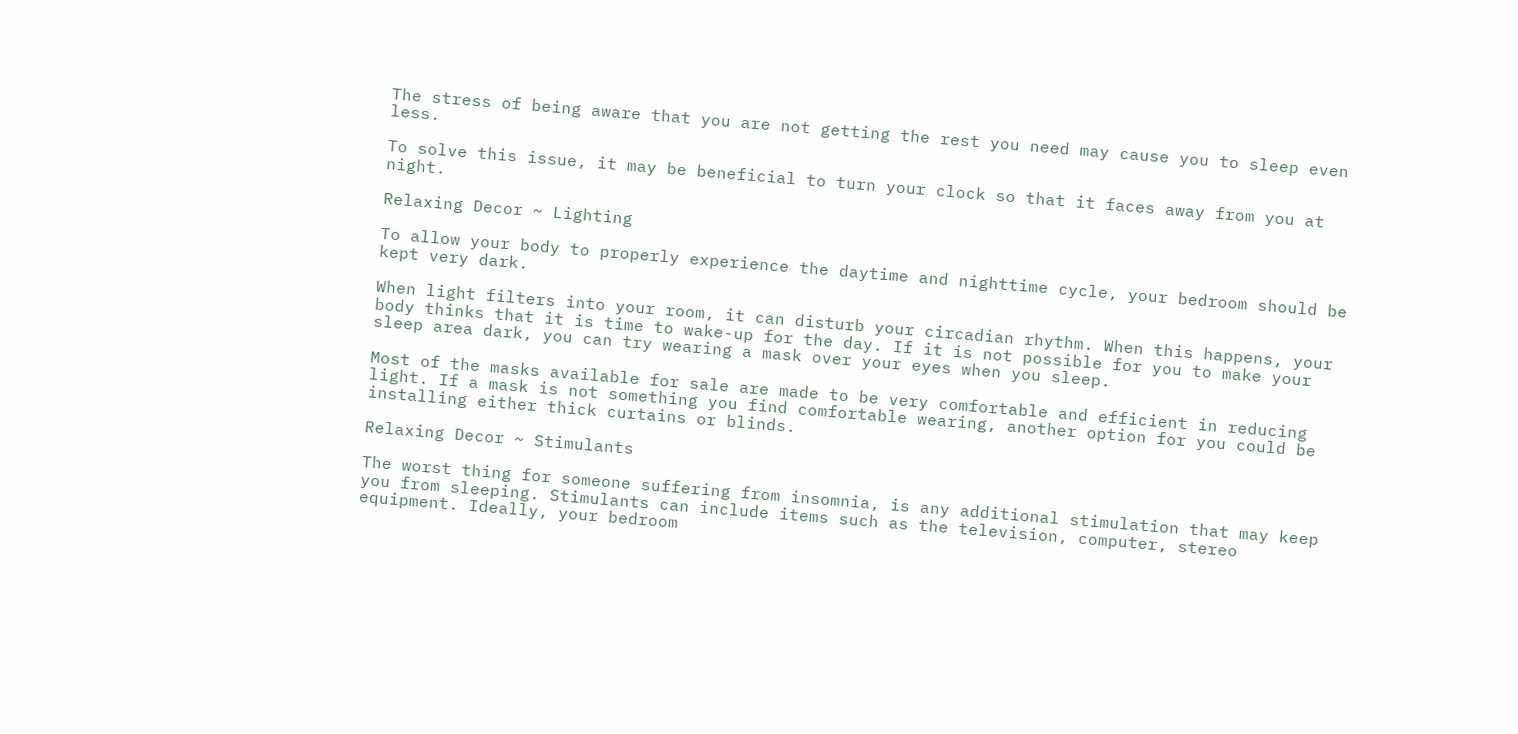The stress of being aware that you are not getting the rest you need may cause you to sleep even less.

To solve this issue, it may be beneficial to turn your clock so that it faces away from you at night.

Relaxing Decor ~ Lighting

To allow your body to properly experience the daytime and nighttime cycle, your bedroom should be kept very dark.

When light filters into your room, it can disturb your circadian rhythm. When this happens, your body thinks that it is time to wake-up for the day. If it is not possible for you to make your sleep area dark, you can try wearing a mask over your eyes when you sleep.

Most of the masks available for sale are made to be very comfortable and efficient in reducing light. If a mask is not something you find comfortable wearing, another option for you could be installing either thick curtains or blinds.

Relaxing Decor ~ Stimulants

The worst thing for someone suffering from insomnia, is any additional stimulation that may keep you from sleeping. Stimulants can include items such as the television, computer, stereo equipment. Ideally, your bedroom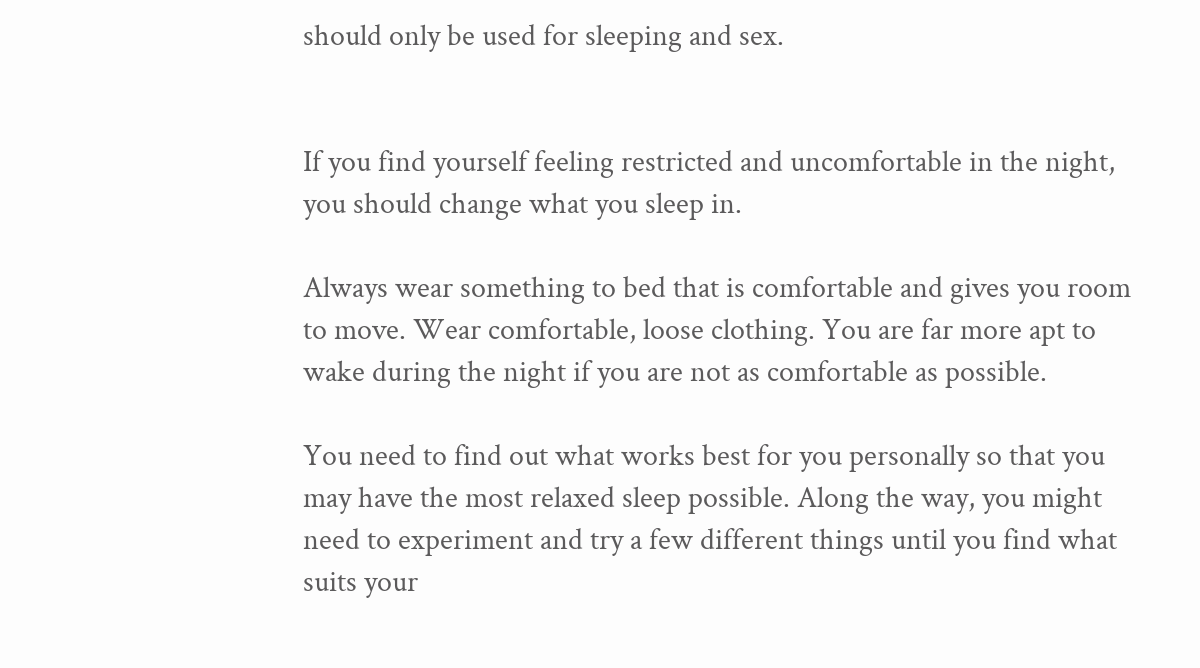should only be used for sleeping and sex.


If you find yourself feeling restricted and uncomfortable in the night, you should change what you sleep in.

Always wear something to bed that is comfortable and gives you room to move. Wear comfortable, loose clothing. You are far more apt to wake during the night if you are not as comfortable as possible.

You need to find out what works best for you personally so that you may have the most relaxed sleep possible. Along the way, you might need to experiment and try a few different things until you find what suits your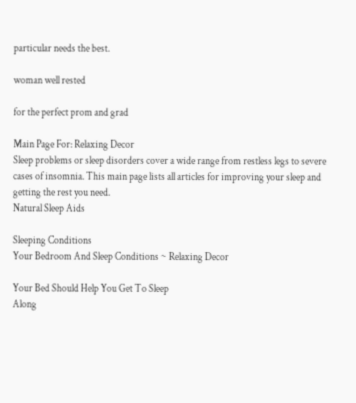particular needs the best.

woman well rested

for the perfect prom and grad

Main Page For: Relaxing Decor
Sleep problems or sleep disorders cover a wide range from restless legs to severe cases of insomnia. This main page lists all articles for improving your sleep and getting the rest you need.
Natural Sleep Aids

Sleeping Conditions
Your Bedroom And Sleep Conditions ~ Relaxing Decor

Your Bed Should Help You Get To Sleep
Along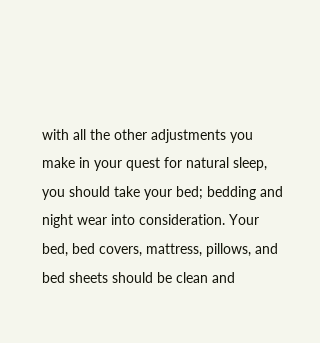with all the other adjustments you make in your quest for natural sleep, you should take your bed; bedding and night wear into consideration. Your bed, bed covers, mattress, pillows, and bed sheets should be clean and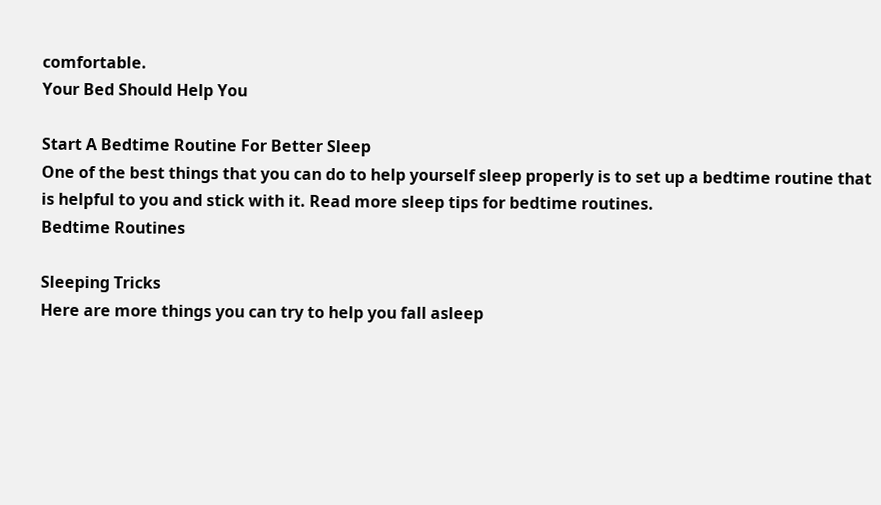comfortable.
Your Bed Should Help You

Start A Bedtime Routine For Better Sleep
One of the best things that you can do to help yourself sleep properly is to set up a bedtime routine that is helpful to you and stick with it. Read more sleep tips for bedtime routines.
Bedtime Routines

Sleeping Tricks
Here are more things you can try to help you fall asleep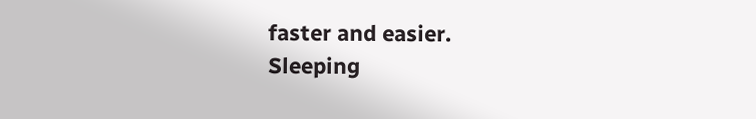faster and easier.
Sleeping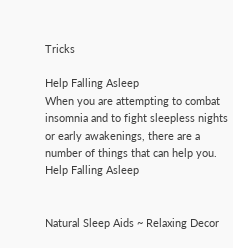Tricks

Help Falling Asleep
When you are attempting to combat insomnia and to fight sleepless nights or early awakenings, there are a number of things that can help you.
Help Falling Asleep


Natural Sleep Aids ~ Relaxing Decor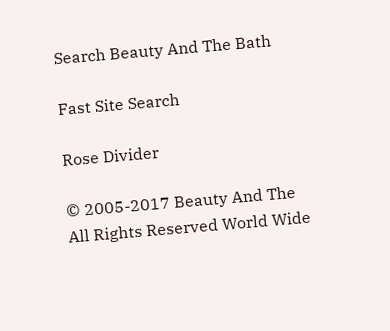Search Beauty And The Bath

Fast Site Search

Rose Divider

© 2005-2017 Beauty And The
All Rights Reserved World Wide